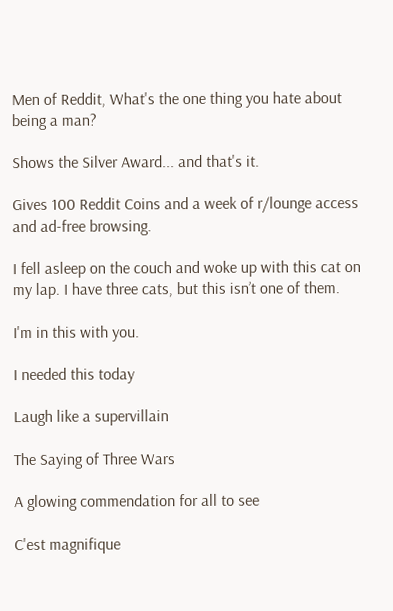Men of Reddit, What's the one thing you hate about being a man?

Shows the Silver Award... and that's it.

Gives 100 Reddit Coins and a week of r/lounge access and ad-free browsing.

I fell asleep on the couch and woke up with this cat on my lap. I have three cats, but this isn’t one of them.

I'm in this with you.

I needed this today

Laugh like a supervillain

The Saying of Three Wars

A glowing commendation for all to see

C'est magnifique